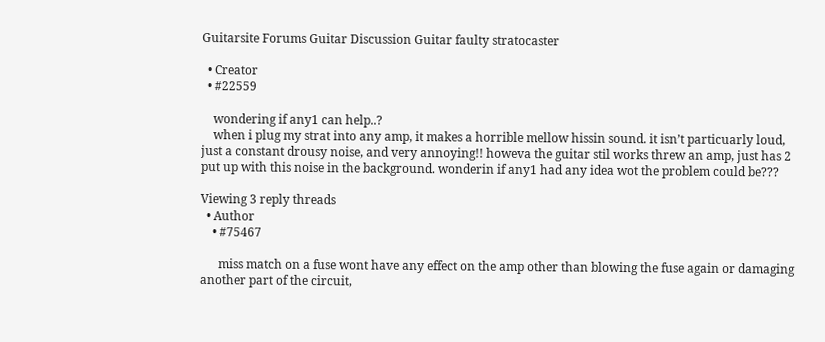Guitarsite Forums Guitar Discussion Guitar faulty stratocaster

  • Creator
  • #22559

    wondering if any1 can help..?
    when i plug my strat into any amp, it makes a horrible mellow hissin sound. it isn’t particuarly loud, just a constant drousy noise, and very annoying!! howeva the guitar stil works threw an amp, just has 2 put up with this noise in the background. wonderin if any1 had any idea wot the problem could be???

Viewing 3 reply threads
  • Author
    • #75467

      miss match on a fuse wont have any effect on the amp other than blowing the fuse again or damaging another part of the circuit,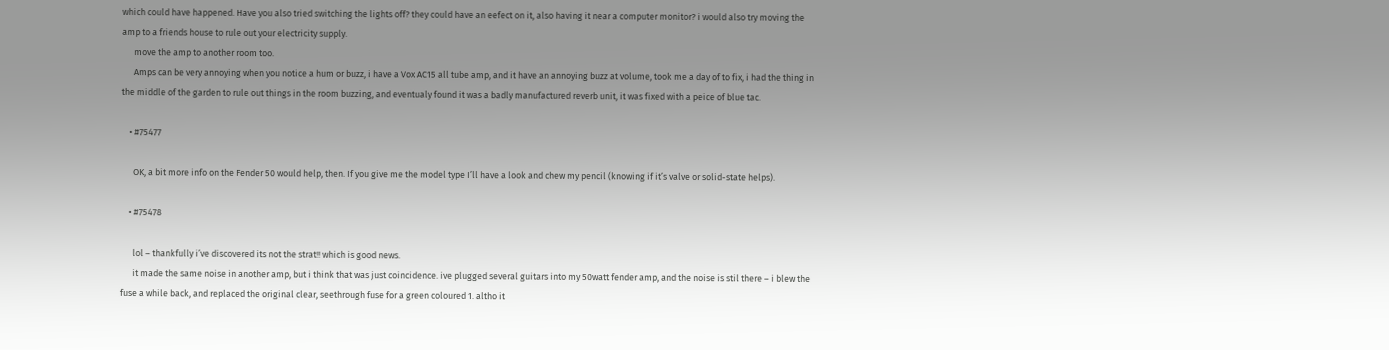which could have happened. Have you also tried switching the lights off? they could have an eefect on it, also having it near a computer monitor? i would also try moving the amp to a friends house to rule out your electricity supply.
      move the amp to another room too.
      Amps can be very annoying when you notice a hum or buzz, i have a Vox AC15 all tube amp, and it have an annoying buzz at volume, took me a day of to fix, i had the thing in the middle of the garden to rule out things in the room buzzing, and eventualy found it was a badly manufactured reverb unit, it was fixed with a peice of blue tac.

    • #75477

      OK, a bit more info on the Fender 50 would help, then. If you give me the model type I’ll have a look and chew my pencil (knowing if it’s valve or solid-state helps).

    • #75478

      lol – thankfully i’ve discovered its not the strat!! which is good news.
      it made the same noise in another amp, but i think that was just coincidence. ive plugged several guitars into my 50watt fender amp, and the noise is stil there – i blew the fuse a while back, and replaced the original clear, seethrough fuse for a green coloured 1. altho it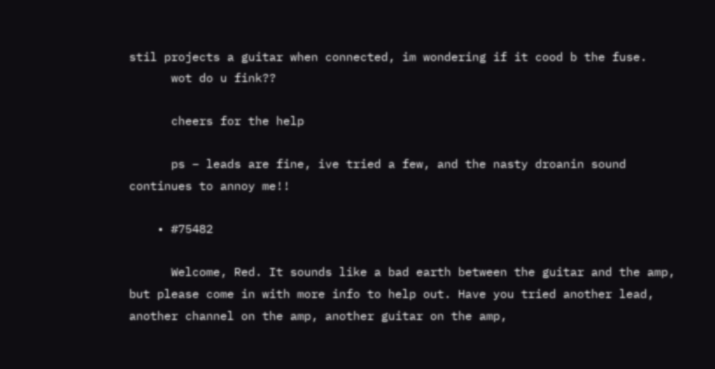stil projects a guitar when connected, im wondering if it cood b the fuse.
      wot do u fink??

      cheers for the help

      ps – leads are fine, ive tried a few, and the nasty droanin sound continues to annoy me!!

    • #75482

      Welcome, Red. It sounds like a bad earth between the guitar and the amp, but please come in with more info to help out. Have you tried another lead, another channel on the amp, another guitar on the amp,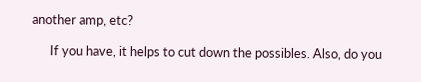another amp, etc?

      If you have, it helps to cut down the possibles. Also, do you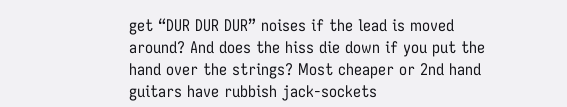get “DUR DUR DUR” noises if the lead is moved around? And does the hiss die down if you put the hand over the strings? Most cheaper or 2nd hand guitars have rubbish jack-sockets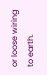or loose wiring to earth.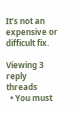It’s not an expensive or difficult fix.

Viewing 3 reply threads
  • You must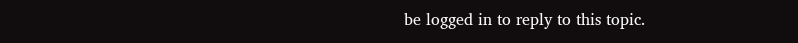be logged in to reply to this topic.